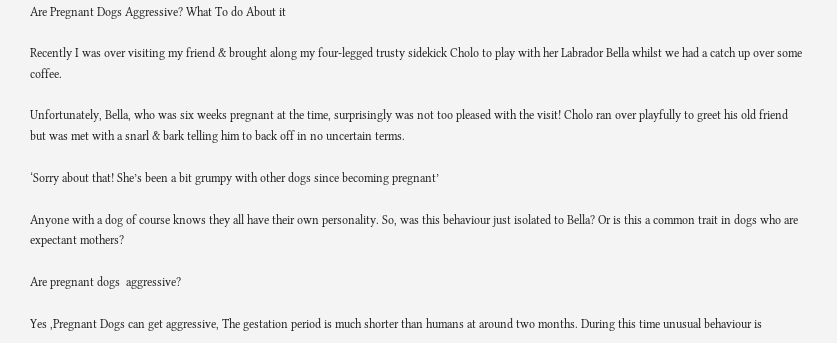Are Pregnant Dogs Aggressive? What To do About it

Recently I was over visiting my friend & brought along my four-legged trusty sidekick Cholo to play with her Labrador Bella whilst we had a catch up over some coffee.

Unfortunately, Bella, who was six weeks pregnant at the time, surprisingly was not too pleased with the visit! Cholo ran over playfully to greet his old friend but was met with a snarl & bark telling him to back off in no uncertain terms.

‘Sorry about that! She’s been a bit grumpy with other dogs since becoming pregnant’

Anyone with a dog of course knows they all have their own personality. So, was this behaviour just isolated to Bella? Or is this a common trait in dogs who are expectant mothers?

Are pregnant dogs  aggressive?

Yes ,Pregnant Dogs can get aggressive, The gestation period is much shorter than humans at around two months. During this time unusual behaviour is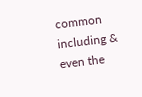common including & even the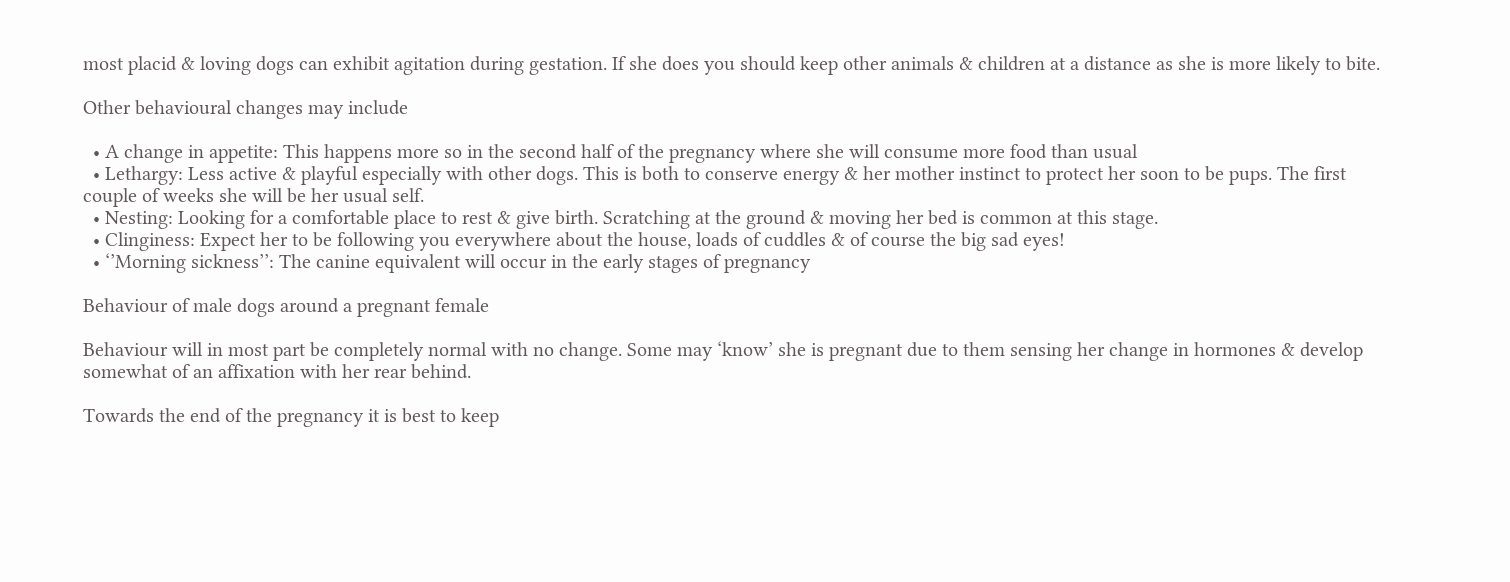most placid & loving dogs can exhibit agitation during gestation. If she does you should keep other animals & children at a distance as she is more likely to bite.

Other behavioural changes may include

  • A change in appetite: This happens more so in the second half of the pregnancy where she will consume more food than usual
  • Lethargy: Less active & playful especially with other dogs. This is both to conserve energy & her mother instinct to protect her soon to be pups. The first couple of weeks she will be her usual self.
  • Nesting: Looking for a comfortable place to rest & give birth. Scratching at the ground & moving her bed is common at this stage.
  • Clinginess: Expect her to be following you everywhere about the house, loads of cuddles & of course the big sad eyes!
  • ‘’Morning sickness’’: The canine equivalent will occur in the early stages of pregnancy

Behaviour of male dogs around a pregnant female

Behaviour will in most part be completely normal with no change. Some may ‘know’ she is pregnant due to them sensing her change in hormones & develop somewhat of an affixation with her rear behind.

Towards the end of the pregnancy it is best to keep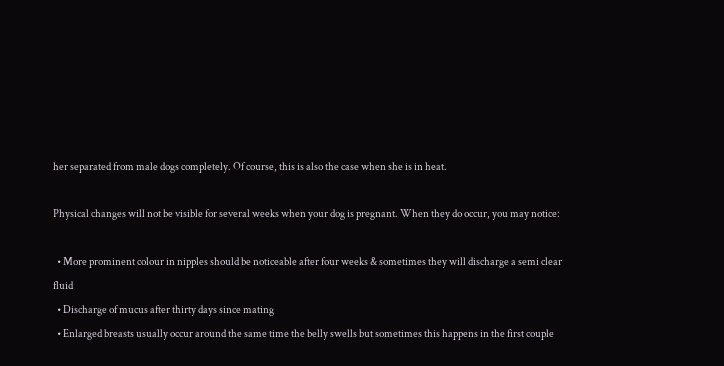her separated from male dogs completely. Of course, this is also the case when she is in heat.

Physical changes will not be visible for several weeks when your dog is pregnant. When they do occur, you may notice:

  • More prominent colour in nipples should be noticeable after four weeks & sometimes they will discharge a semi clear fluid
  • Discharge of mucus after thirty days since mating
  • Enlarged breasts usually occur around the same time the belly swells but sometimes this happens in the first couple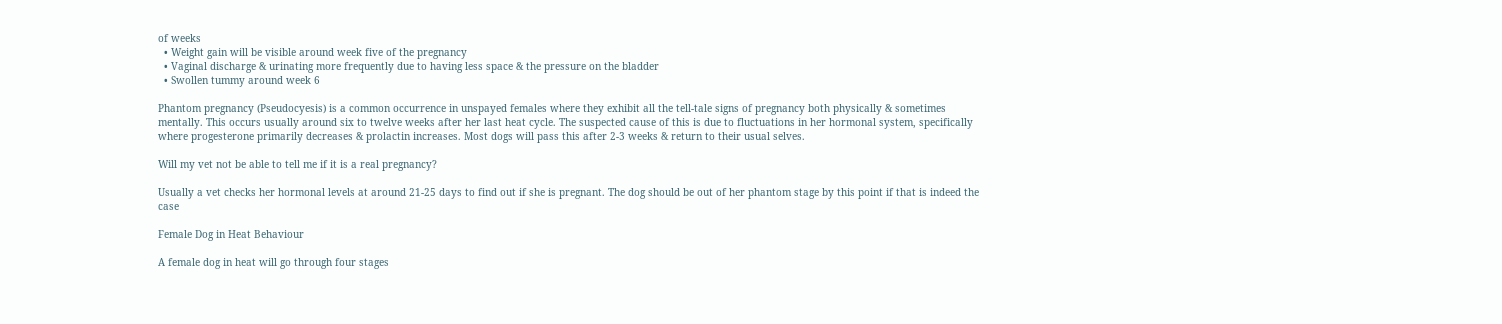of weeks
  • Weight gain will be visible around week five of the pregnancy
  • Vaginal discharge & urinating more frequently due to having less space & the pressure on the bladder
  • Swollen tummy around week 6

Phantom pregnancy (Pseudocyesis) is a common occurrence in unspayed females where they exhibit all the tell-tale signs of pregnancy both physically & sometimes mentally. This occurs usually around six to twelve weeks after her last heat cycle. The suspected cause of this is due to fluctuations in her hormonal system, specifically where progesterone primarily decreases & prolactin increases. Most dogs will pass this after 2-3 weeks & return to their usual selves.

Will my vet not be able to tell me if it is a real pregnancy?

Usually a vet checks her hormonal levels at around 21-25 days to find out if she is pregnant. The dog should be out of her phantom stage by this point if that is indeed the case

Female Dog in Heat Behaviour

A female dog in heat will go through four stages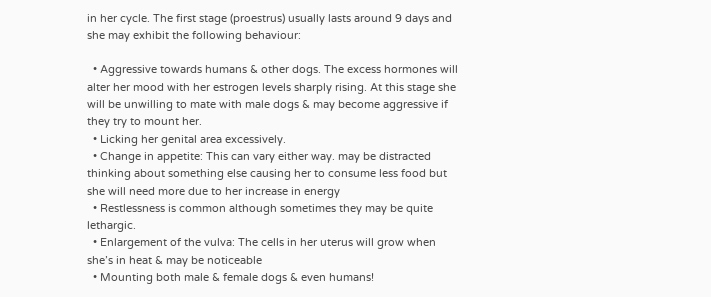in her cycle. The first stage (proestrus) usually lasts around 9 days and she may exhibit the following behaviour:

  • Aggressive towards humans & other dogs. The excess hormones will alter her mood with her estrogen levels sharply rising. At this stage she will be unwilling to mate with male dogs & may become aggressive if they try to mount her.
  • Licking her genital area excessively.
  • Change in appetite: This can vary either way. may be distracted thinking about something else causing her to consume less food but she will need more due to her increase in energy
  • Restlessness is common although sometimes they may be quite lethargic.
  • Enlargement of the vulva: The cells in her uterus will grow when she’s in heat & may be noticeable
  • Mounting both male & female dogs & even humans!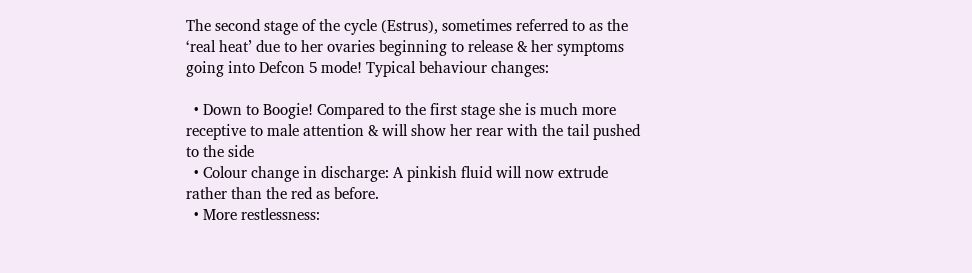The second stage of the cycle (Estrus), sometimes referred to as the ‘real heat’ due to her ovaries beginning to release & her symptoms going into Defcon 5 mode! Typical behaviour changes:

  • Down to Boogie! Compared to the first stage she is much more receptive to male attention & will show her rear with the tail pushed to the side
  • Colour change in discharge: A pinkish fluid will now extrude rather than the red as before.
  • More restlessness: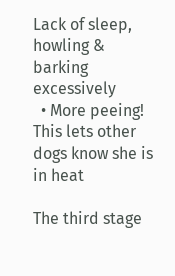Lack of sleep, howling & barking excessively
  • More peeing! This lets other dogs know she is in heat

The third stage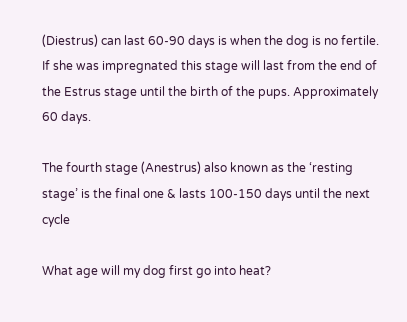(Diestrus) can last 60-90 days is when the dog is no fertile. If she was impregnated this stage will last from the end of the Estrus stage until the birth of the pups. Approximately 60 days.

The fourth stage (Anestrus) also known as the ‘resting stage’ is the final one & lasts 100-150 days until the next cycle

What age will my dog first go into heat?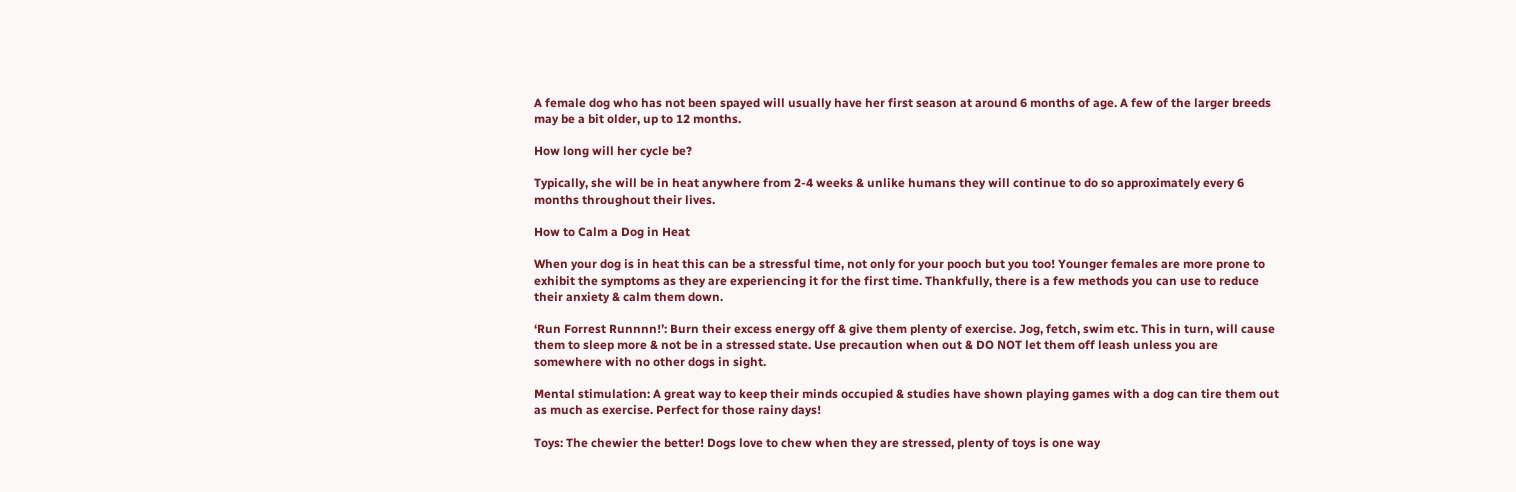A female dog who has not been spayed will usually have her first season at around 6 months of age. A few of the larger breeds may be a bit older, up to 12 months.

How long will her cycle be?

Typically, she will be in heat anywhere from 2-4 weeks & unlike humans they will continue to do so approximately every 6 months throughout their lives.

How to Calm a Dog in Heat

When your dog is in heat this can be a stressful time, not only for your pooch but you too! Younger females are more prone to exhibit the symptoms as they are experiencing it for the first time. Thankfully, there is a few methods you can use to reduce their anxiety & calm them down.

‘Run Forrest Runnnn!’: Burn their excess energy off & give them plenty of exercise. Jog, fetch, swim etc. This in turn, will cause them to sleep more & not be in a stressed state. Use precaution when out & DO NOT let them off leash unless you are somewhere with no other dogs in sight.

Mental stimulation: A great way to keep their minds occupied & studies have shown playing games with a dog can tire them out as much as exercise. Perfect for those rainy days!

Toys: The chewier the better! Dogs love to chew when they are stressed, plenty of toys is one way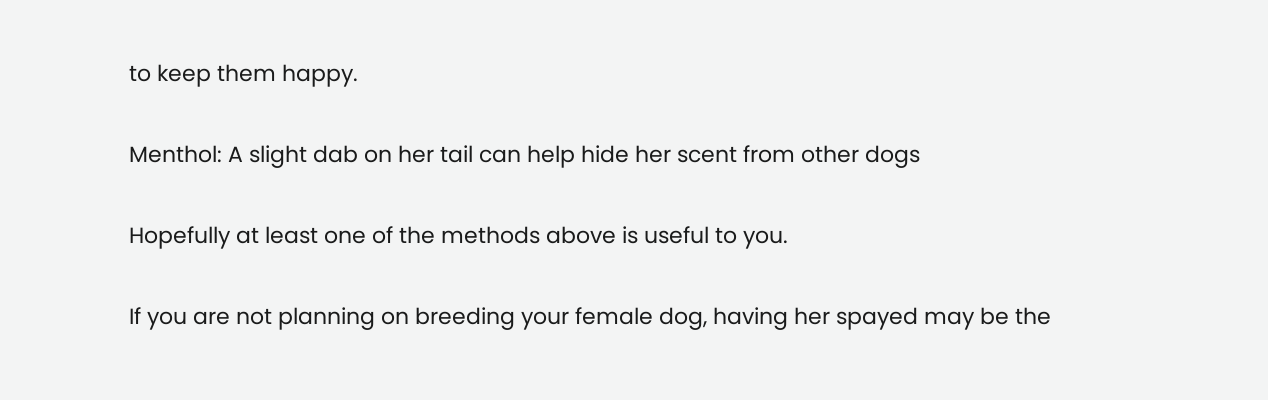to keep them happy.

Menthol: A slight dab on her tail can help hide her scent from other dogs

Hopefully at least one of the methods above is useful to you.

If you are not planning on breeding your female dog, having her spayed may be the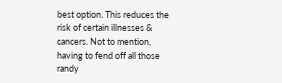best option. This reduces the risk of certain illnesses & cancers. Not to mention, having to fend off all those randy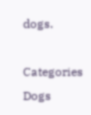dogs.

Categories Dogs